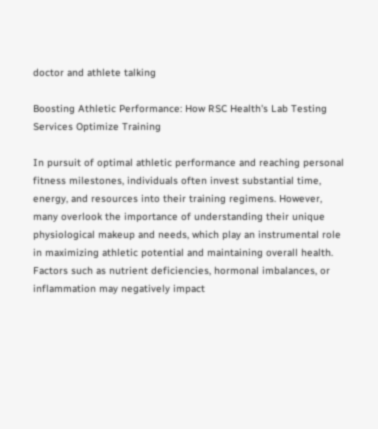doctor and athlete talking

Boosting Athletic Performance: How RSC Health's Lab Testing Services Optimize Training

In pursuit of optimal athletic performance and reaching personal fitness milestones, individuals often invest substantial time, energy, and resources into their training regimens. However, many overlook the importance of understanding their unique physiological makeup and needs, which play an instrumental role in maximizing athletic potential and maintaining overall health. Factors such as nutrient deficiencies, hormonal imbalances, or inflammation may negatively impact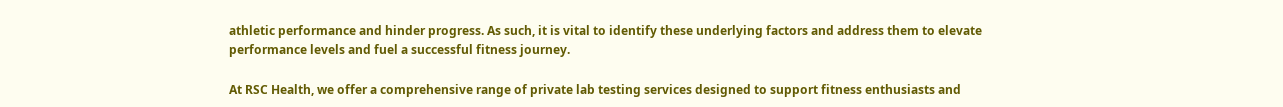athletic performance and hinder progress. As such, it is vital to identify these underlying factors and address them to elevate performance levels and fuel a successful fitness journey.

At RSC Health, we offer a comprehensive range of private lab testing services designed to support fitness enthusiasts and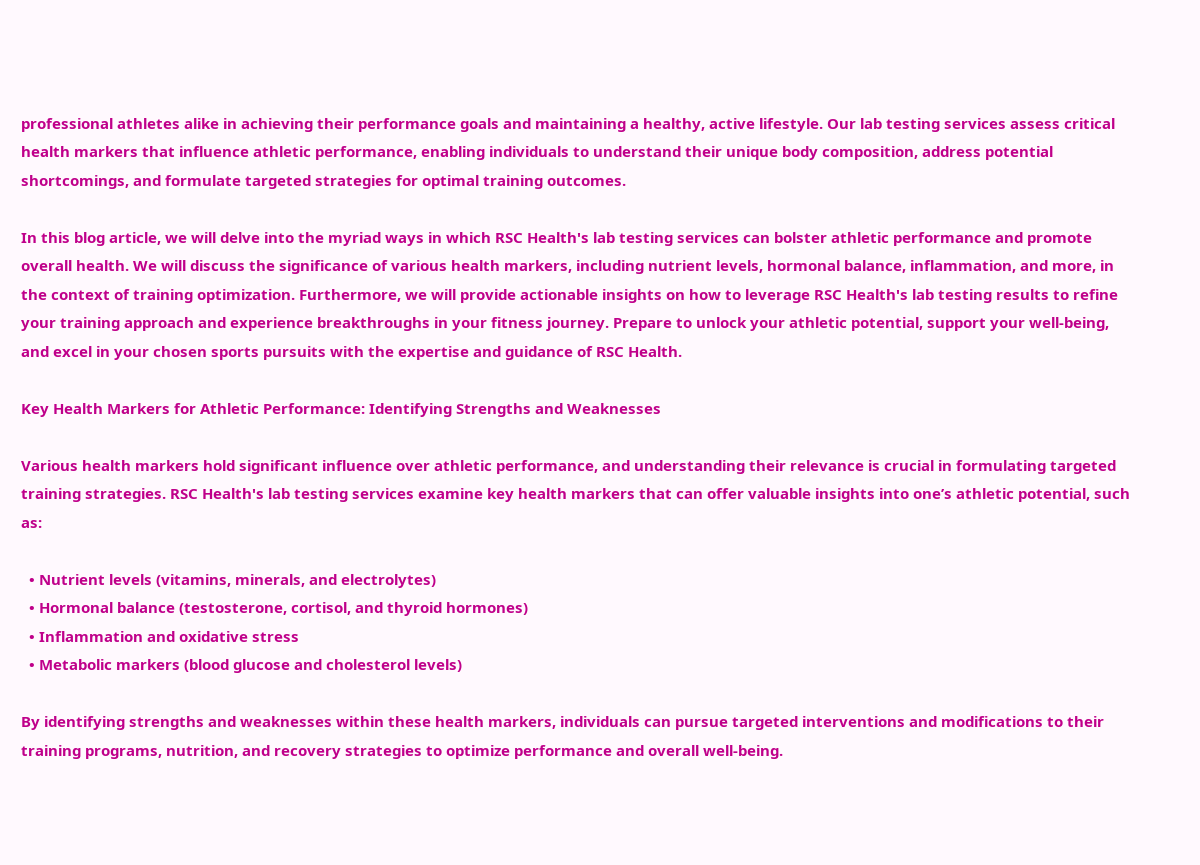professional athletes alike in achieving their performance goals and maintaining a healthy, active lifestyle. Our lab testing services assess critical health markers that influence athletic performance, enabling individuals to understand their unique body composition, address potential shortcomings, and formulate targeted strategies for optimal training outcomes.

In this blog article, we will delve into the myriad ways in which RSC Health's lab testing services can bolster athletic performance and promote overall health. We will discuss the significance of various health markers, including nutrient levels, hormonal balance, inflammation, and more, in the context of training optimization. Furthermore, we will provide actionable insights on how to leverage RSC Health's lab testing results to refine your training approach and experience breakthroughs in your fitness journey. Prepare to unlock your athletic potential, support your well-being, and excel in your chosen sports pursuits with the expertise and guidance of RSC Health.

Key Health Markers for Athletic Performance: Identifying Strengths and Weaknesses

Various health markers hold significant influence over athletic performance, and understanding their relevance is crucial in formulating targeted training strategies. RSC Health's lab testing services examine key health markers that can offer valuable insights into one’s athletic potential, such as:

  • Nutrient levels (vitamins, minerals, and electrolytes)
  • Hormonal balance (testosterone, cortisol, and thyroid hormones)
  • Inflammation and oxidative stress
  • Metabolic markers (blood glucose and cholesterol levels)

By identifying strengths and weaknesses within these health markers, individuals can pursue targeted interventions and modifications to their training programs, nutrition, and recovery strategies to optimize performance and overall well-being.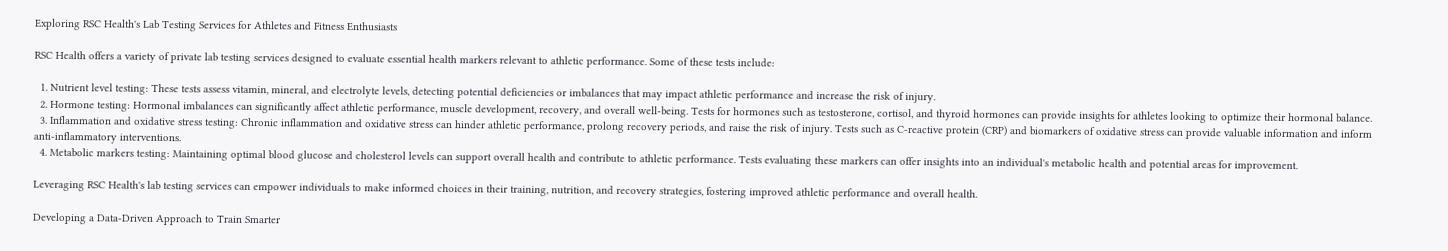Exploring RSC Health's Lab Testing Services for Athletes and Fitness Enthusiasts

RSC Health offers a variety of private lab testing services designed to evaluate essential health markers relevant to athletic performance. Some of these tests include:

  1. Nutrient level testing: These tests assess vitamin, mineral, and electrolyte levels, detecting potential deficiencies or imbalances that may impact athletic performance and increase the risk of injury.
  2. Hormone testing: Hormonal imbalances can significantly affect athletic performance, muscle development, recovery, and overall well-being. Tests for hormones such as testosterone, cortisol, and thyroid hormones can provide insights for athletes looking to optimize their hormonal balance.
  3. Inflammation and oxidative stress testing: Chronic inflammation and oxidative stress can hinder athletic performance, prolong recovery periods, and raise the risk of injury. Tests such as C-reactive protein (CRP) and biomarkers of oxidative stress can provide valuable information and inform anti-inflammatory interventions.
  4. Metabolic markers testing: Maintaining optimal blood glucose and cholesterol levels can support overall health and contribute to athletic performance. Tests evaluating these markers can offer insights into an individual's metabolic health and potential areas for improvement.

Leveraging RSC Health's lab testing services can empower individuals to make informed choices in their training, nutrition, and recovery strategies, fostering improved athletic performance and overall health.

Developing a Data-Driven Approach to Train Smarter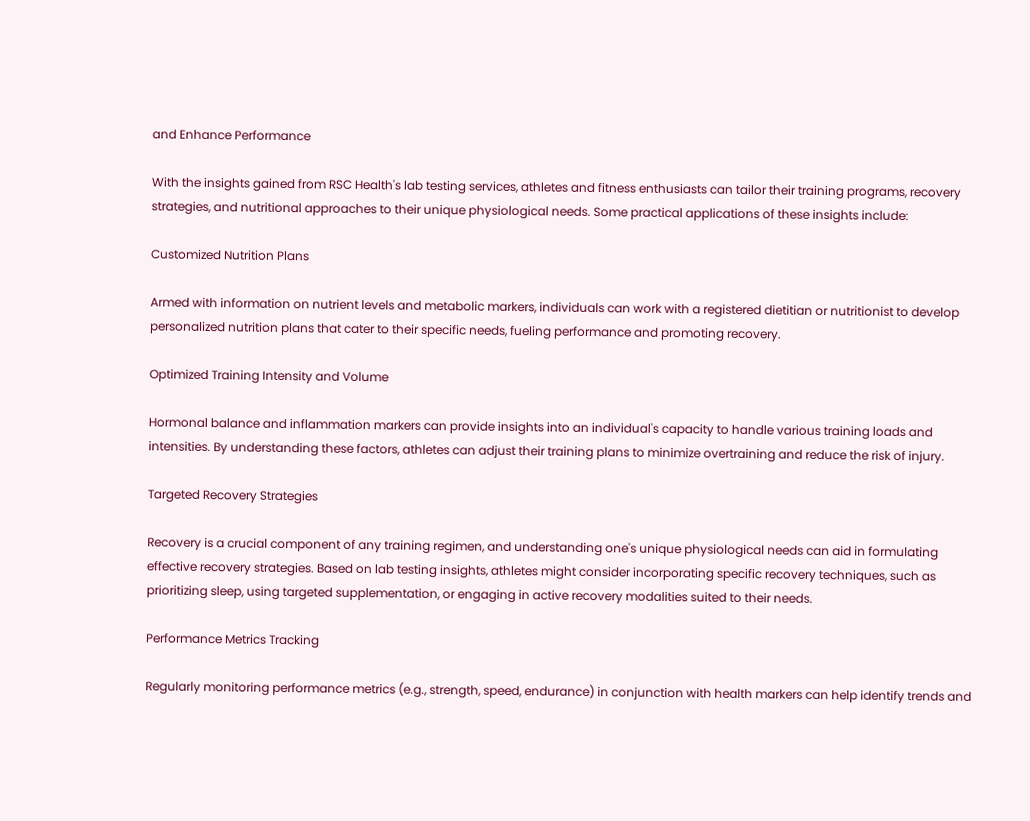and Enhance Performance

With the insights gained from RSC Health's lab testing services, athletes and fitness enthusiasts can tailor their training programs, recovery strategies, and nutritional approaches to their unique physiological needs. Some practical applications of these insights include:

Customized Nutrition Plans

Armed with information on nutrient levels and metabolic markers, individuals can work with a registered dietitian or nutritionist to develop personalized nutrition plans that cater to their specific needs, fueling performance and promoting recovery.

Optimized Training Intensity and Volume

Hormonal balance and inflammation markers can provide insights into an individual's capacity to handle various training loads and intensities. By understanding these factors, athletes can adjust their training plans to minimize overtraining and reduce the risk of injury.

Targeted Recovery Strategies

Recovery is a crucial component of any training regimen, and understanding one's unique physiological needs can aid in formulating effective recovery strategies. Based on lab testing insights, athletes might consider incorporating specific recovery techniques, such as prioritizing sleep, using targeted supplementation, or engaging in active recovery modalities suited to their needs.

Performance Metrics Tracking

Regularly monitoring performance metrics (e.g., strength, speed, endurance) in conjunction with health markers can help identify trends and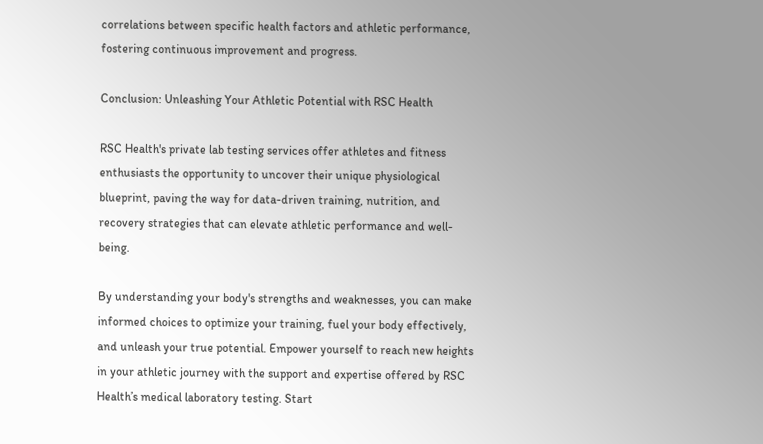correlations between specific health factors and athletic performance, fostering continuous improvement and progress.

Conclusion: Unleashing Your Athletic Potential with RSC Health

RSC Health's private lab testing services offer athletes and fitness enthusiasts the opportunity to uncover their unique physiological blueprint, paving the way for data-driven training, nutrition, and recovery strategies that can elevate athletic performance and well-being.

By understanding your body's strengths and weaknesses, you can make informed choices to optimize your training, fuel your body effectively, and unleash your true potential. Empower yourself to reach new heights in your athletic journey with the support and expertise offered by RSC Health’s medical laboratory testing. Start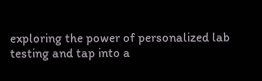exploring the power of personalized lab testing and tap into a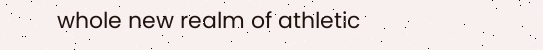whole new realm of athletic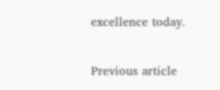excellence today.

Previous article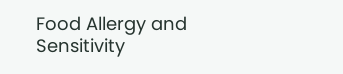Food Allergy and Sensitivity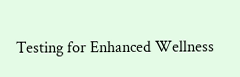Testing for Enhanced Wellness